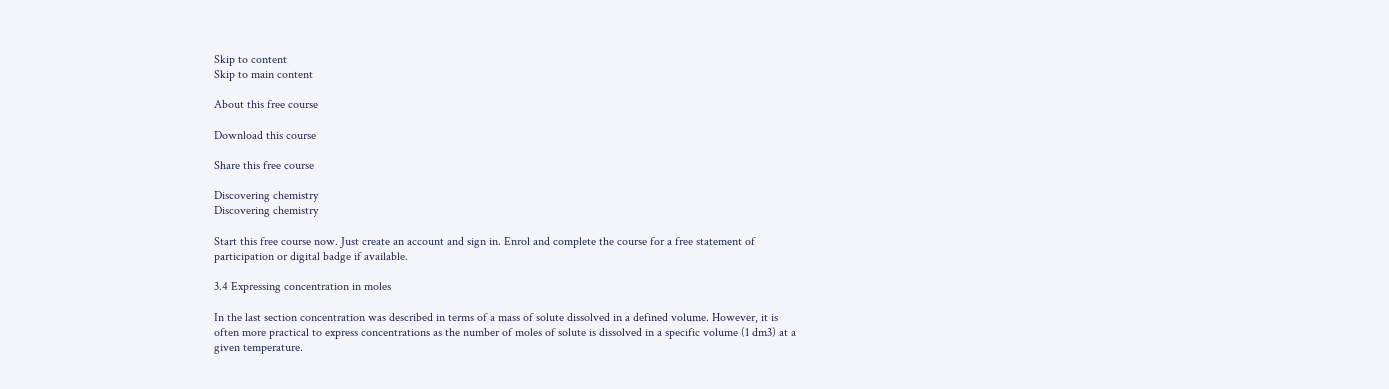Skip to content
Skip to main content

About this free course

Download this course

Share this free course

Discovering chemistry
Discovering chemistry

Start this free course now. Just create an account and sign in. Enrol and complete the course for a free statement of participation or digital badge if available.

3.4 Expressing concentration in moles

In the last section concentration was described in terms of a mass of solute dissolved in a defined volume. However, it is often more practical to express concentrations as the number of moles of solute is dissolved in a specific volume (1 dm3) at a given temperature.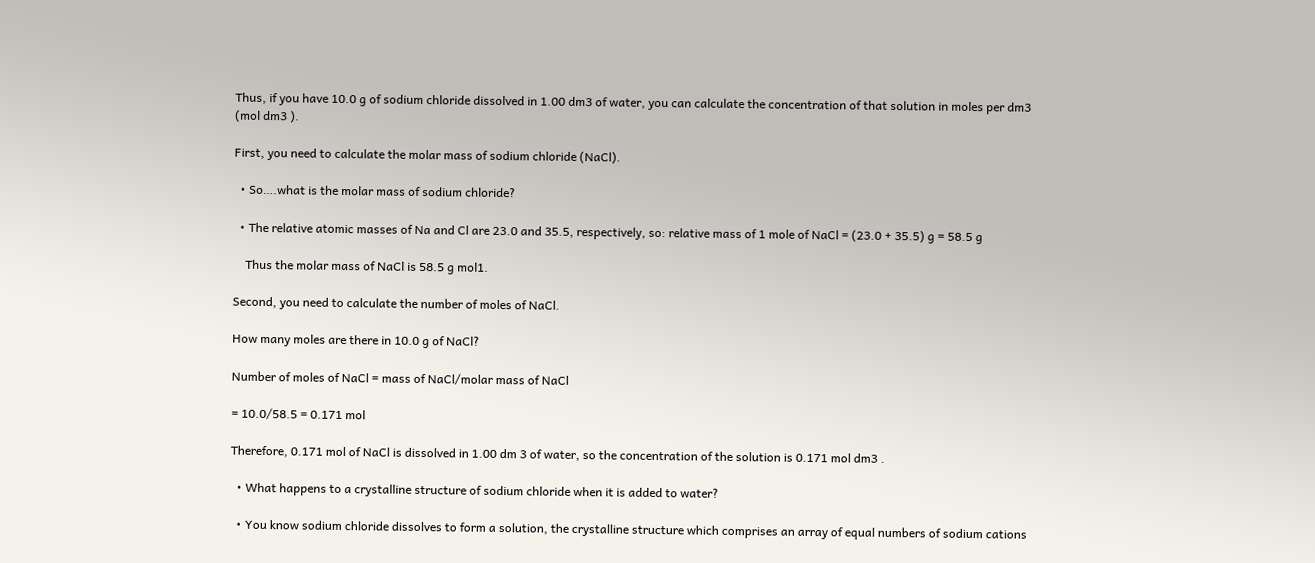Thus, if you have 10.0 g of sodium chloride dissolved in 1.00 dm3 of water, you can calculate the concentration of that solution in moles per dm3 (mol dm3 ).

First, you need to calculate the molar mass of sodium chloride (NaCl).

  • So….what is the molar mass of sodium chloride?

  • The relative atomic masses of Na and Cl are 23.0 and 35.5, respectively, so: relative mass of 1 mole of NaCl = (23.0 + 35.5) g = 58.5 g

    Thus the molar mass of NaCl is 58.5 g mol1.

Second, you need to calculate the number of moles of NaCl.

How many moles are there in 10.0 g of NaCl?

Number of moles of NaCl = mass of NaCl/molar mass of NaCl

= 10.0/58.5 = 0.171 mol

Therefore, 0.171 mol of NaCl is dissolved in 1.00 dm 3 of water, so the concentration of the solution is 0.171 mol dm3 .

  • What happens to a crystalline structure of sodium chloride when it is added to water?

  • You know sodium chloride dissolves to form a solution, the crystalline structure which comprises an array of equal numbers of sodium cations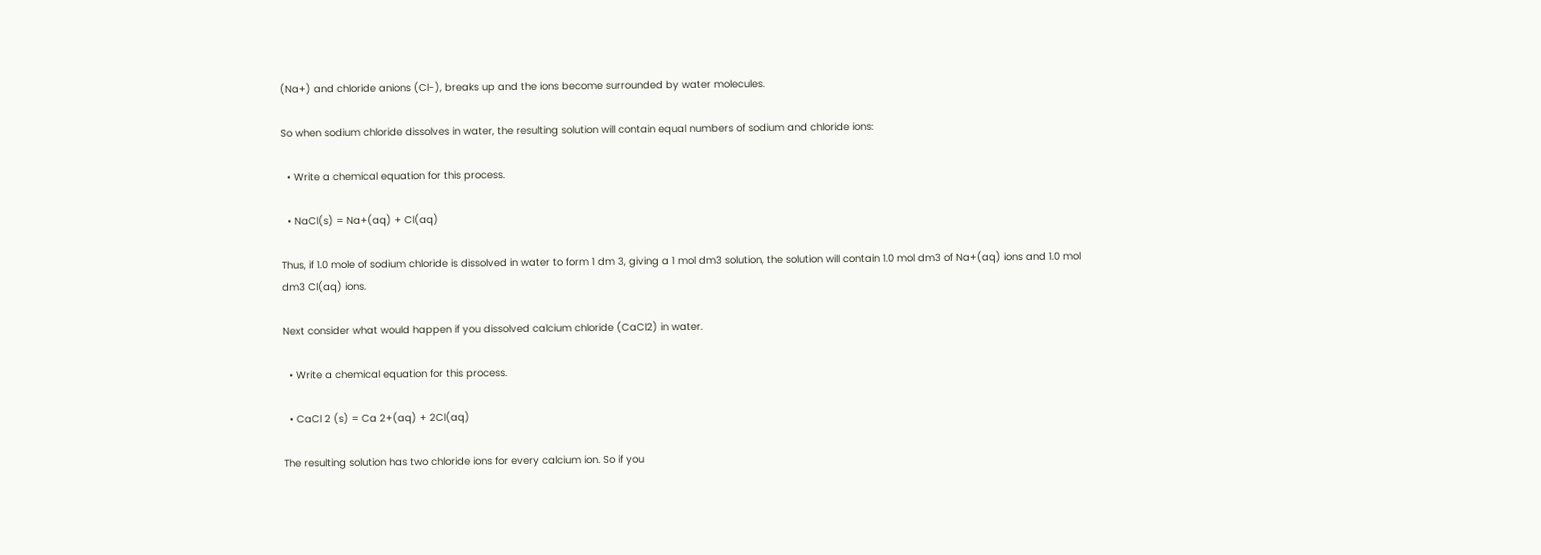(Na+) and chloride anions (Cl-), breaks up and the ions become surrounded by water molecules.

So when sodium chloride dissolves in water, the resulting solution will contain equal numbers of sodium and chloride ions:

  • Write a chemical equation for this process.

  • NaCl(s) = Na+(aq) + Cl(aq)

Thus, if 1.0 mole of sodium chloride is dissolved in water to form 1 dm 3, giving a 1 mol dm3 solution, the solution will contain 1.0 mol dm3 of Na+(aq) ions and 1.0 mol dm3 Cl(aq) ions.

Next consider what would happen if you dissolved calcium chloride (CaCl2) in water.

  • Write a chemical equation for this process.

  • CaCl 2 (s) = Ca 2+(aq) + 2Cl(aq)

The resulting solution has two chloride ions for every calcium ion. So if you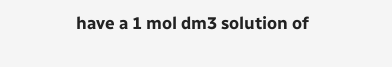have a 1 mol dm3 solution of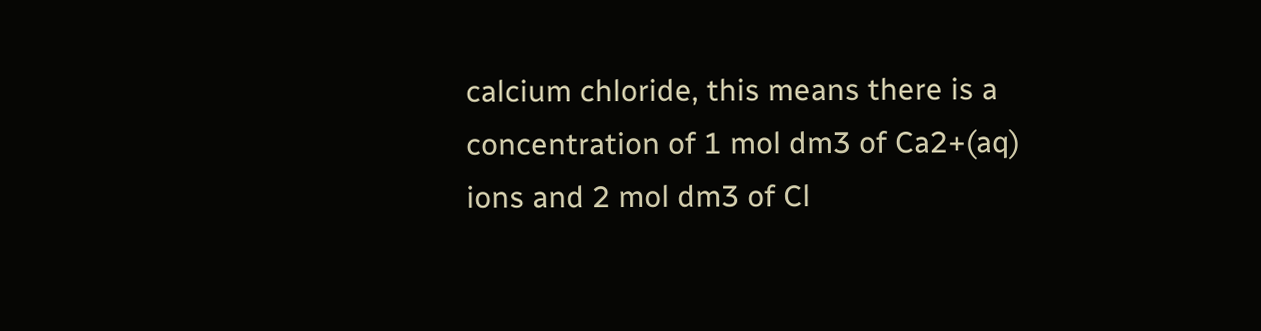calcium chloride, this means there is a concentration of 1 mol dm3 of Ca2+(aq) ions and 2 mol dm3 of Cl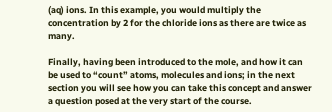(aq) ions. In this example, you would multiply the concentration by 2 for the chloride ions as there are twice as many.

Finally, having been introduced to the mole, and how it can be used to “count” atoms, molecules and ions; in the next section you will see how you can take this concept and answer a question posed at the very start of the course.